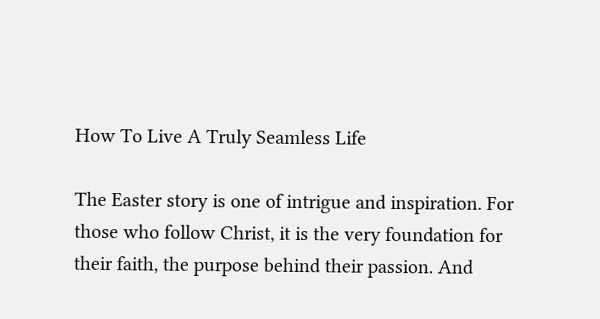How To Live A Truly Seamless Life

The Easter story is one of intrigue and inspiration. For those who follow Christ, it is the very foundation for their faith, the purpose behind their passion. And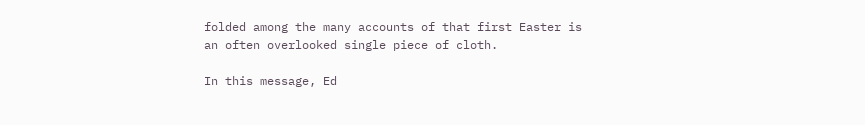folded among the many accounts of that first Easter is an often overlooked single piece of cloth.

In this message, Ed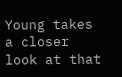Young takes a closer look at that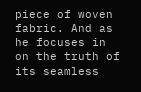piece of woven fabric. And as he focuses in on the truth of its seamless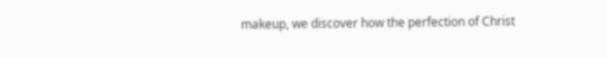makeup, we discover how the perfection of Christ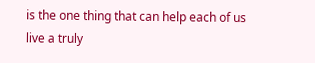is the one thing that can help each of us live a truly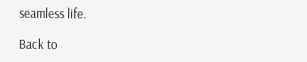seamless life.

Back to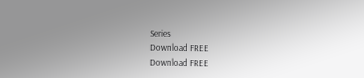Series
Download FREE
Download FREE